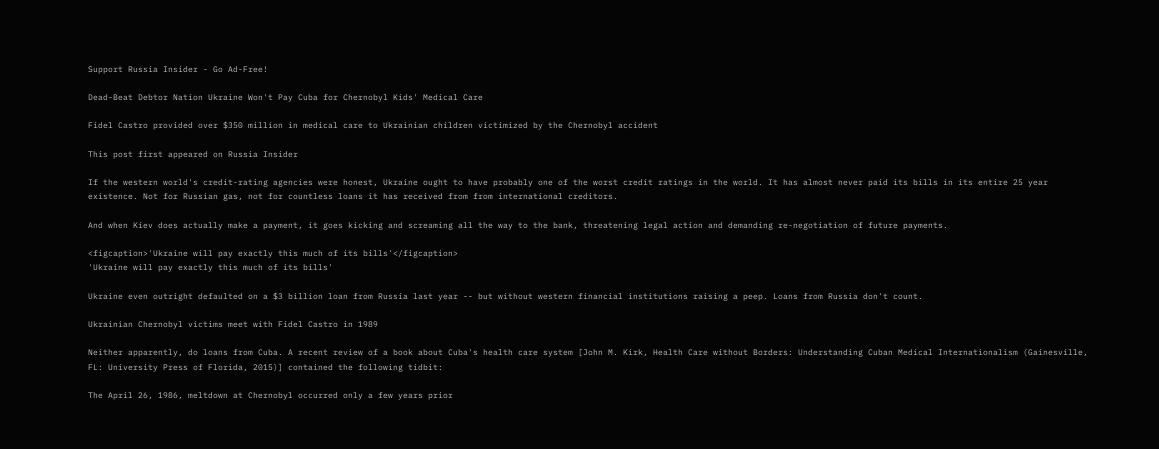Support Russia Insider - Go Ad-Free!

Dead-Beat Debtor Nation Ukraine Won't Pay Cuba for Chernobyl Kids' Medical Care

Fidel Castro provided over $350 million in medical care to Ukrainian children victimized by the Chernobyl accident

This post first appeared on Russia Insider

If the western world's credit-rating agencies were honest, Ukraine ought to have probably one of the worst credit ratings in the world. It has almost never paid its bills in its entire 25 year existence. Not for Russian gas, not for countless loans it has received from from international creditors.

And when Kiev does actually make a payment, it goes kicking and screaming all the way to the bank, threatening legal action and demanding re-negotiation of future payments.

<figcaption>'Ukraine will pay exactly this much of its bills'</figcaption>
'Ukraine will pay exactly this much of its bills'

Ukraine even outright defaulted on a $3 billion loan from Russia last year -- but without western financial institutions raising a peep. Loans from Russia don't count.

Ukrainian Chernobyl victims meet with Fidel Castro in 1989

Neither apparently, do loans from Cuba. A recent review of a book about Cuba's health care system [John M. Kirk, Health Care without Borders: Understanding Cuban Medical Internationalism (Gainesville, FL: University Press of Florida, 2015)] contained the following tidbit:

The April 26, 1986, meltdown at Chernobyl occurred only a few years prior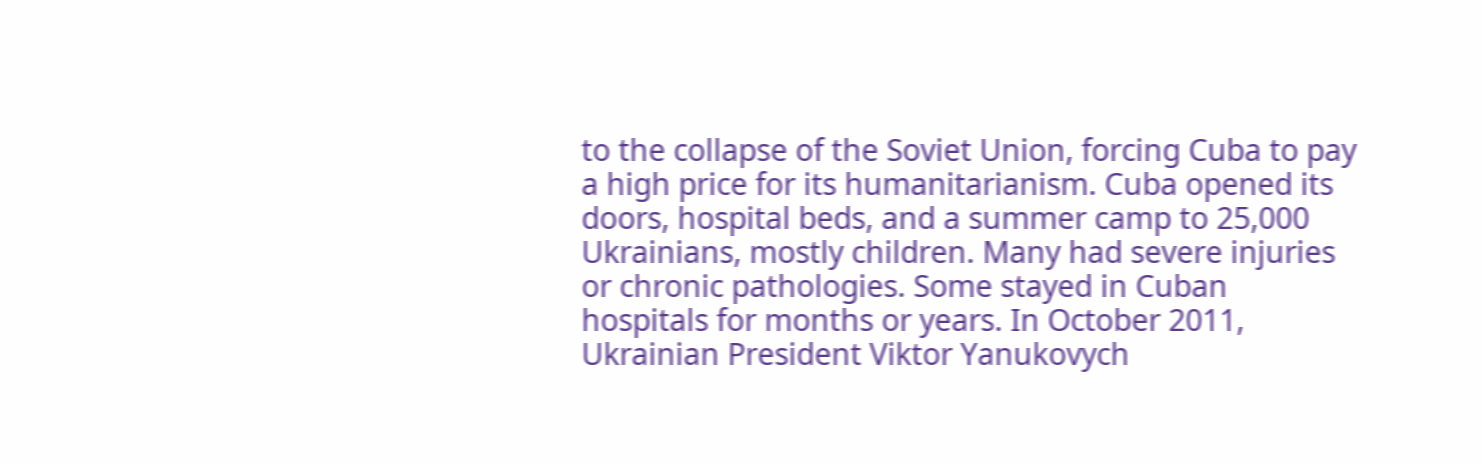to the collapse of the Soviet Union, forcing Cuba to pay a high price for its humanitarianism. Cuba opened its doors, hospital beds, and a summer camp to 25,000 Ukrainians, mostly children. Many had severe injuries or chronic pathologies. Some stayed in Cuban hospitals for months or years. In October 2011, Ukrainian President Viktor Yanukovych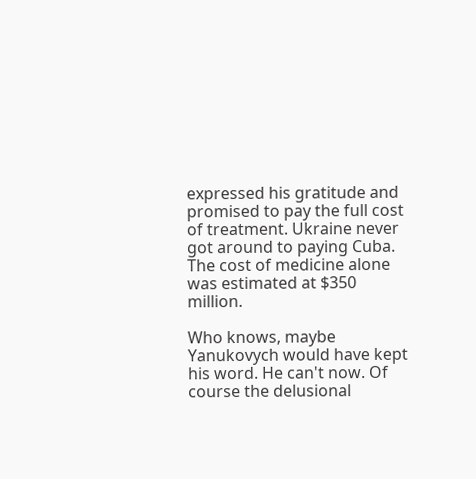expressed his gratitude and promised to pay the full cost of treatment. Ukraine never got around to paying Cuba. The cost of medicine alone was estimated at $350 million.

Who knows, maybe Yanukovych would have kept his word. He can't now. Of course the delusional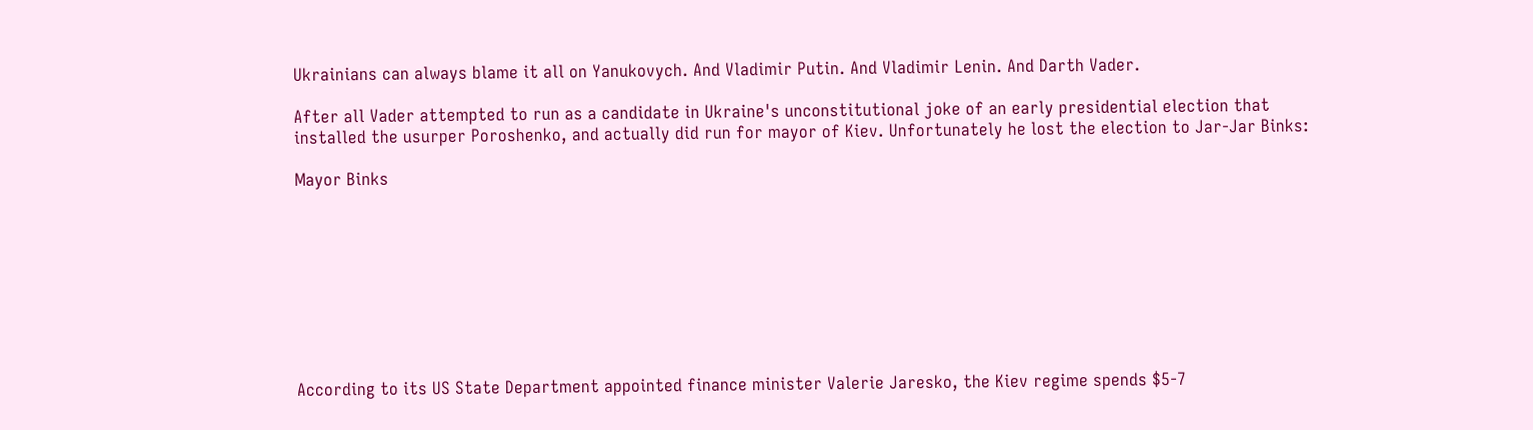Ukrainians can always blame it all on Yanukovych. And Vladimir Putin. And Vladimir Lenin. And Darth Vader.

After all Vader attempted to run as a candidate in Ukraine's unconstitutional joke of an early presidential election that installed the usurper Poroshenko, and actually did run for mayor of Kiev. Unfortunately he lost the election to Jar-Jar Binks:

Mayor Binks









According to its US State Department appointed finance minister Valerie Jaresko, the Kiev regime spends $5-7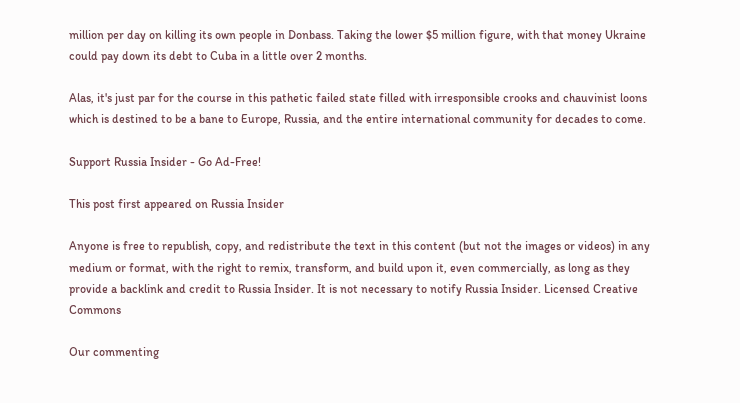million per day on killing its own people in Donbass. Taking the lower $5 million figure, with that money Ukraine could pay down its debt to Cuba in a little over 2 months.

Alas, it's just par for the course in this pathetic failed state filled with irresponsible crooks and chauvinist loons which is destined to be a bane to Europe, Russia, and the entire international community for decades to come.

Support Russia Insider - Go Ad-Free!

This post first appeared on Russia Insider

Anyone is free to republish, copy, and redistribute the text in this content (but not the images or videos) in any medium or format, with the right to remix, transform, and build upon it, even commercially, as long as they provide a backlink and credit to Russia Insider. It is not necessary to notify Russia Insider. Licensed Creative Commons

Our commenting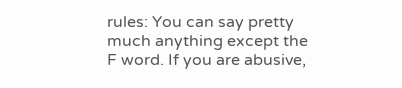rules: You can say pretty much anything except the F word. If you are abusive,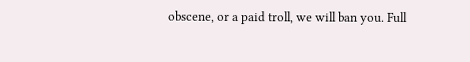obscene, or a paid troll, we will ban you. Full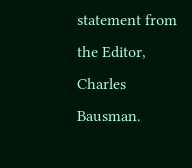statement from the Editor, Charles Bausman.